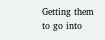Getting them to go into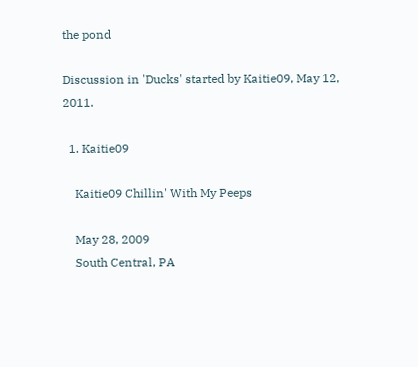the pond

Discussion in 'Ducks' started by Kaitie09, May 12, 2011.

  1. Kaitie09

    Kaitie09 Chillin' With My Peeps

    May 28, 2009
    South Central, PA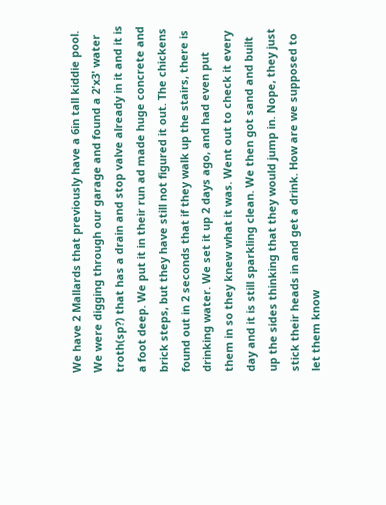We have 2 Mallards that previously have a 6in tall kiddie pool. We were digging through our garage and found a 2'x3' water troth(sp?) that has a drain and stop valve already in it and it is a foot deep. We put it in their run ad made huge concrete and brick steps, but they have still not figured it out. The chickens found out in 2 seconds that if they walk up the stairs, there is drinking water. We set it up 2 days ago, and had even put them in so they knew what it was. Went out to check it every day and it is still sparkling clean. We then got sand and built up the sides thinking that they would jump in. Nope, they just stick their heads in and get a drink. How are we supposed to let them know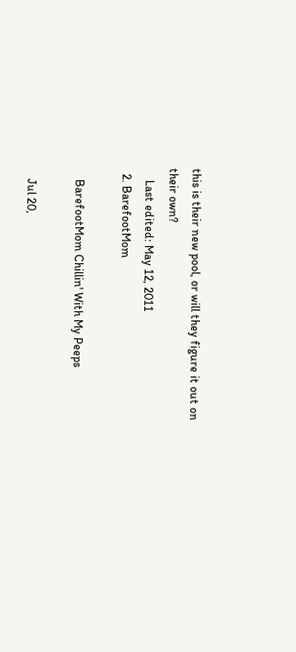this is their new pool, or will they figure it out on their own?
    Last edited: May 12, 2011
  2. BarefootMom

    BarefootMom Chillin' With My Peeps

    Jul 20,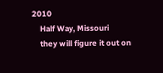2010
    Half Way, Missouri
    they will figure it out on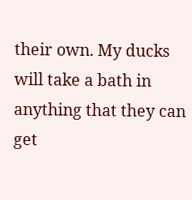their own. My ducks will take a bath in anything that they can get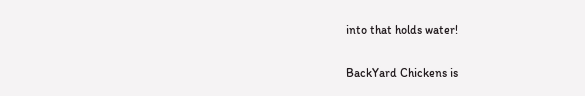into that holds water!

BackYard Chickens is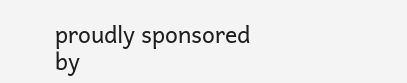proudly sponsored by